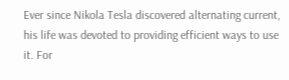Ever since Nikola Tesla discovered alternating current, his life was devoted to providing efficient ways to use it. For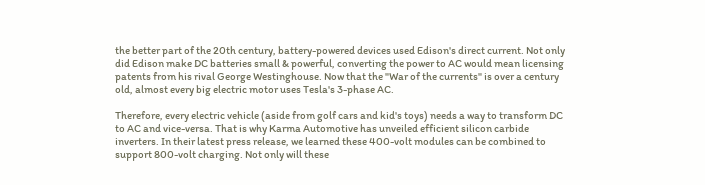the better part of the 20th century, battery-powered devices used Edison's direct current. Not only did Edison make DC batteries small & powerful, converting the power to AC would mean licensing patents from his rival George Westinghouse. Now that the "War of the currents" is over a century old, almost every big electric motor uses Tesla's 3-phase AC.

Therefore, every electric vehicle (aside from golf cars and kid's toys) needs a way to transform DC to AC and vice-versa. That is why Karma Automotive has unveiled efficient silicon carbide inverters. In their latest press release, we learned these 400-volt modules can be combined to support 800-volt charging. Not only will these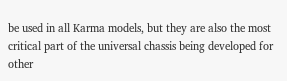be used in all Karma models, but they are also the most critical part of the universal chassis being developed for other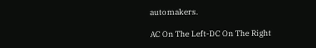automakers.

AC On The Left-DC On The Right